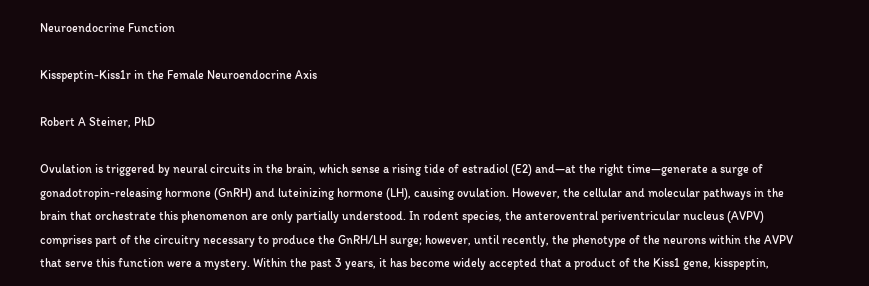Neuroendocrine Function

Kisspeptin-Kiss1r in the Female Neuroendocrine Axis

Robert A Steiner, PhD

Ovulation is triggered by neural circuits in the brain, which sense a rising tide of estradiol (E2) and—at the right time—generate a surge of gonadotropin-releasing hormone (GnRH) and luteinizing hormone (LH), causing ovulation. However, the cellular and molecular pathways in the brain that orchestrate this phenomenon are only partially understood. In rodent species, the anteroventral periventricular nucleus (AVPV) comprises part of the circuitry necessary to produce the GnRH/LH surge; however, until recently, the phenotype of the neurons within the AVPV that serve this function were a mystery. Within the past 3 years, it has become widely accepted that a product of the Kiss1 gene, kisspeptin,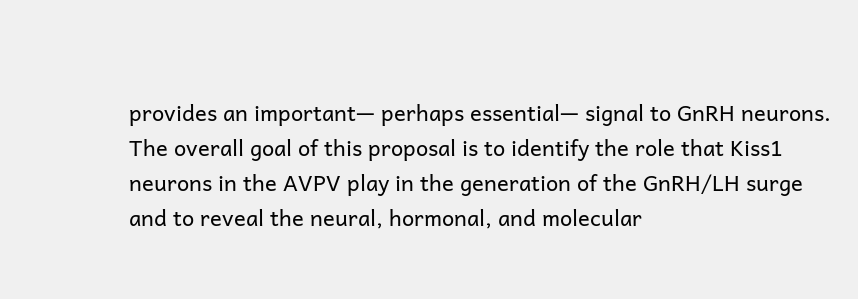provides an important— perhaps essential— signal to GnRH neurons. The overall goal of this proposal is to identify the role that Kiss1 neurons in the AVPV play in the generation of the GnRH/LH surge and to reveal the neural, hormonal, and molecular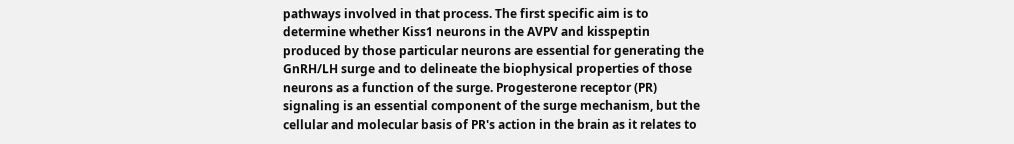pathways involved in that process. The first specific aim is to determine whether Kiss1 neurons in the AVPV and kisspeptin produced by those particular neurons are essential for generating the GnRH/LH surge and to delineate the biophysical properties of those neurons as a function of the surge. Progesterone receptor (PR) signaling is an essential component of the surge mechanism, but the cellular and molecular basis of PR's action in the brain as it relates to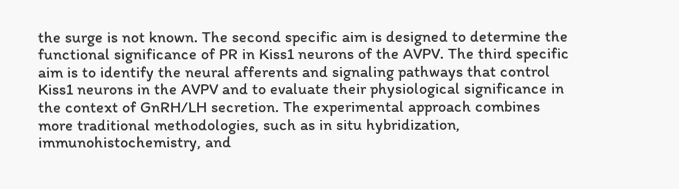the surge is not known. The second specific aim is designed to determine the functional significance of PR in Kiss1 neurons of the AVPV. The third specific aim is to identify the neural afferents and signaling pathways that control Kiss1 neurons in the AVPV and to evaluate their physiological significance in the context of GnRH/LH secretion. The experimental approach combines more traditional methodologies, such as in situ hybridization, immunohistochemistry, and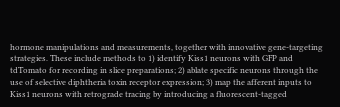hormone manipulations and measurements, together with innovative gene-targeting strategies. These include methods to 1) identify Kiss1 neurons with GFP and tdTomato for recording in slice preparations; 2) ablate specific neurons through the use of selective diphtheria toxin receptor expression; 3) map the afferent inputs to Kiss1 neurons with retrograde tracing by introducing a fluorescent-tagged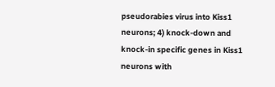pseudorabies virus into Kiss1 neurons; 4) knock-down and knock-in specific genes in Kiss1 neurons with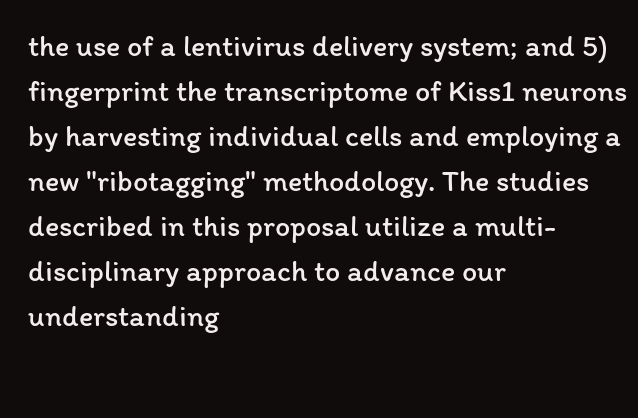the use of a lentivirus delivery system; and 5) fingerprint the transcriptome of Kiss1 neurons by harvesting individual cells and employing a new "ribotagging" methodology. The studies described in this proposal utilize a multi-disciplinary approach to advance our understanding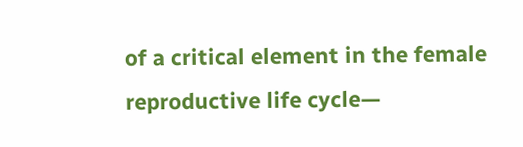of a critical element in the female reproductive life cycle—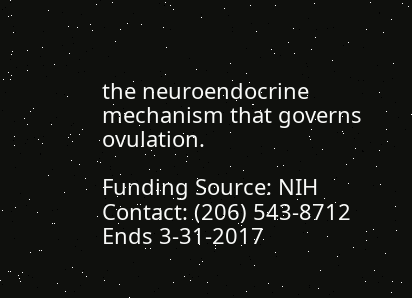the neuroendocrine mechanism that governs ovulation.

Funding Source: NIH
Contact: (206) 543-8712
Ends 3-31-2017